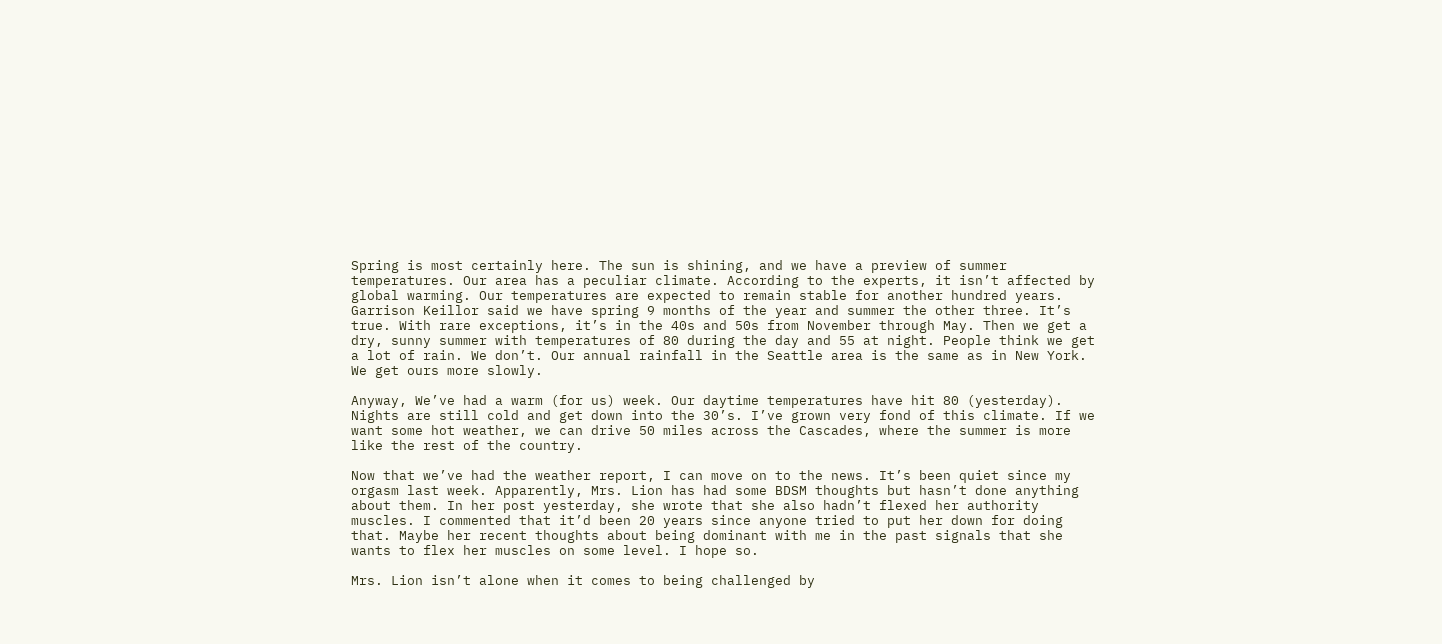Spring is most certainly here. The sun is shining, and we have a preview of summer temperatures. Our area has a peculiar climate. According to the experts, it isn’t affected by global warming. Our temperatures are expected to remain stable for another hundred years. Garrison Keillor said we have spring 9 months of the year and summer the other three. It’s true. With rare exceptions, it’s in the 40s and 50s from November through May. Then we get a dry, sunny summer with temperatures of 80 during the day and 55 at night. People think we get a lot of rain. We don’t. Our annual rainfall in the Seattle area is the same as in New York. We get ours more slowly.

Anyway, We’ve had a warm (for us) week. Our daytime temperatures have hit 80 (yesterday). Nights are still cold and get down into the 30’s. I’ve grown very fond of this climate. If we want some hot weather, we can drive 50 miles across the Cascades, where the summer is more like the rest of the country.

Now that we’ve had the weather report, I can move on to the news. It’s been quiet since my orgasm last week. Apparently, Mrs. Lion has had some BDSM thoughts but hasn’t done anything about them. In her post yesterday, she wrote that she also hadn’t flexed her authority muscles. I commented that it’d been 20 years since anyone tried to put her down for doing that. Maybe her recent thoughts about being dominant with me in the past signals that she wants to flex her muscles on some level. I hope so.

Mrs. Lion isn’t alone when it comes to being challenged by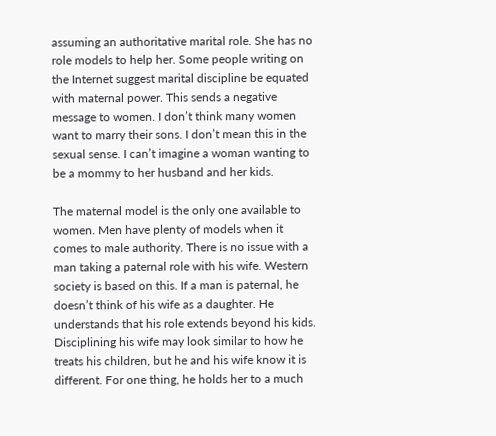assuming an authoritative marital role. She has no role models to help her. Some people writing on the Internet suggest marital discipline be equated with maternal power. This sends a negative message to women. I don’t think many women want to marry their sons. I don’t mean this in the sexual sense. I can’t imagine a woman wanting to be a mommy to her husband and her kids.

The maternal model is the only one available to women. Men have plenty of models when it comes to male authority. There is no issue with a man taking a paternal role with his wife. Western society is based on this. If a man is paternal, he doesn’t think of his wife as a daughter. He understands that his role extends beyond his kids. Disciplining his wife may look similar to how he treats his children, but he and his wife know it is different. For one thing, he holds her to a much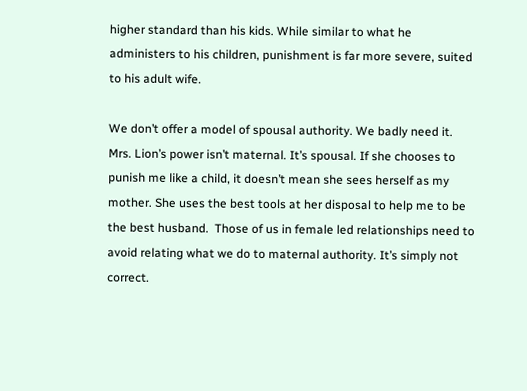higher standard than his kids. While similar to what he administers to his children, punishment is far more severe, suited to his adult wife.

We don’t offer a model of spousal authority. We badly need it. Mrs. Lion’s power isn’t maternal. It’s spousal. If she chooses to punish me like a child, it doesn’t mean she sees herself as my mother. She uses the best tools at her disposal to help me to be the best husband.  Those of us in female led relationships need to avoid relating what we do to maternal authority. It’s simply not correct.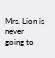Mrs. Lion is never going to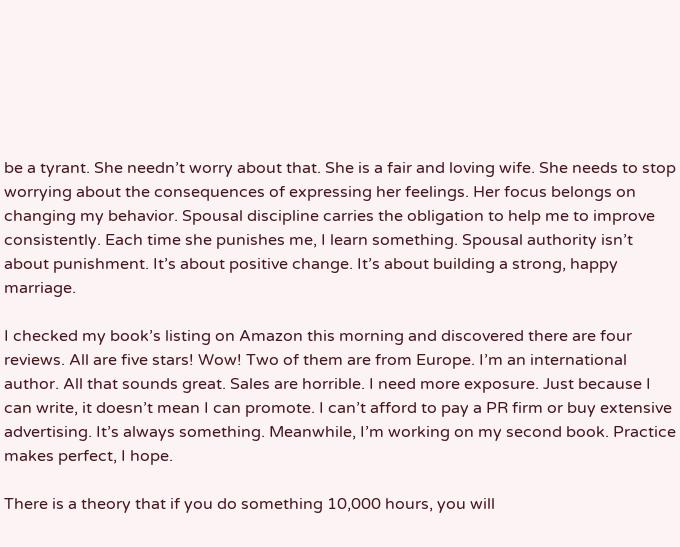be a tyrant. She needn’t worry about that. She is a fair and loving wife. She needs to stop worrying about the consequences of expressing her feelings. Her focus belongs on changing my behavior. Spousal discipline carries the obligation to help me to improve consistently. Each time she punishes me, I learn something. Spousal authority isn’t about punishment. It’s about positive change. It’s about building a strong, happy marriage.

I checked my book’s listing on Amazon this morning and discovered there are four reviews. All are five stars! Wow! Two of them are from Europe. I’m an international author. All that sounds great. Sales are horrible. I need more exposure. Just because I can write, it doesn’t mean I can promote. I can’t afford to pay a PR firm or buy extensive advertising. It’s always something. Meanwhile, I’m working on my second book. Practice makes perfect, I hope.

There is a theory that if you do something 10,000 hours, you will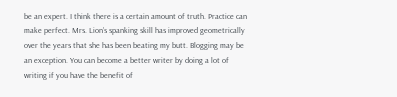be an expert. I think there is a certain amount of truth. Practice can make perfect. Mrs. Lion’s spanking skill has improved geometrically over the years that she has been beating my butt. Blogging may be an exception. You can become a better writer by doing a lot of writing if you have the benefit of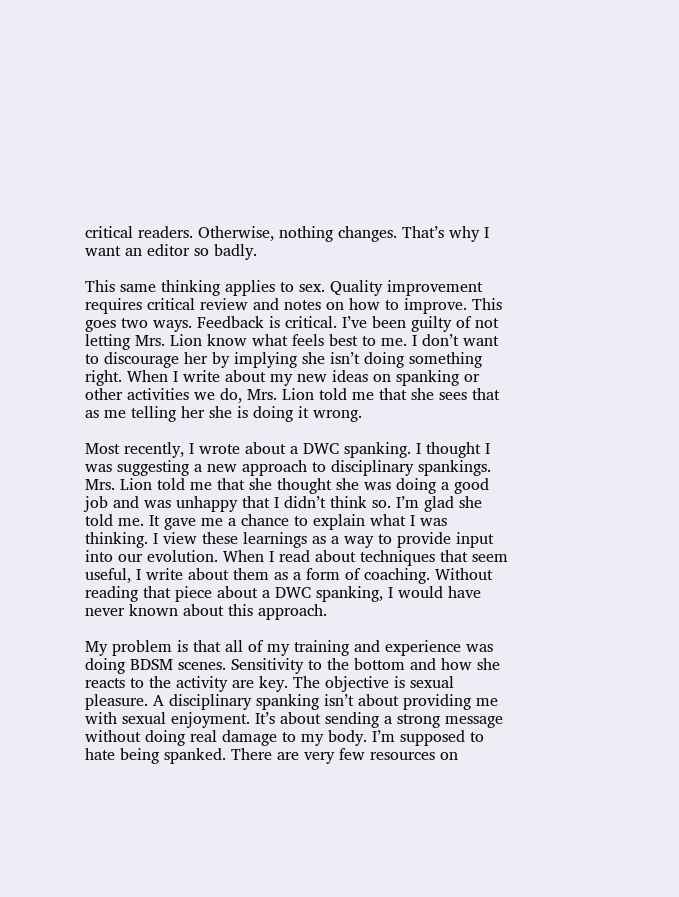critical readers. Otherwise, nothing changes. That’s why I want an editor so badly.

This same thinking applies to sex. Quality improvement requires critical review and notes on how to improve. This goes two ways. Feedback is critical. I’ve been guilty of not letting Mrs. Lion know what feels best to me. I don’t want to discourage her by implying she isn’t doing something right. When I write about my new ideas on spanking or other activities we do, Mrs. Lion told me that she sees that as me telling her she is doing it wrong.

Most recently, I wrote about a DWC spanking. I thought I was suggesting a new approach to disciplinary spankings. Mrs. Lion told me that she thought she was doing a good job and was unhappy that I didn’t think so. I’m glad she told me. It gave me a chance to explain what I was thinking. I view these learnings as a way to provide input into our evolution. When I read about techniques that seem useful, I write about them as a form of coaching. Without reading that piece about a DWC spanking, I would have never known about this approach.

My problem is that all of my training and experience was doing BDSM scenes. Sensitivity to the bottom and how she reacts to the activity are key. The objective is sexual pleasure. A disciplinary spanking isn’t about providing me with sexual enjoyment. It’s about sending a strong message without doing real damage to my body. I’m supposed to hate being spanked. There are very few resources on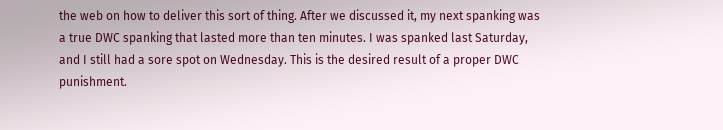the web on how to deliver this sort of thing. After we discussed it, my next spanking was a true DWC spanking that lasted more than ten minutes. I was spanked last Saturday, and I still had a sore spot on Wednesday. This is the desired result of a proper DWC punishment.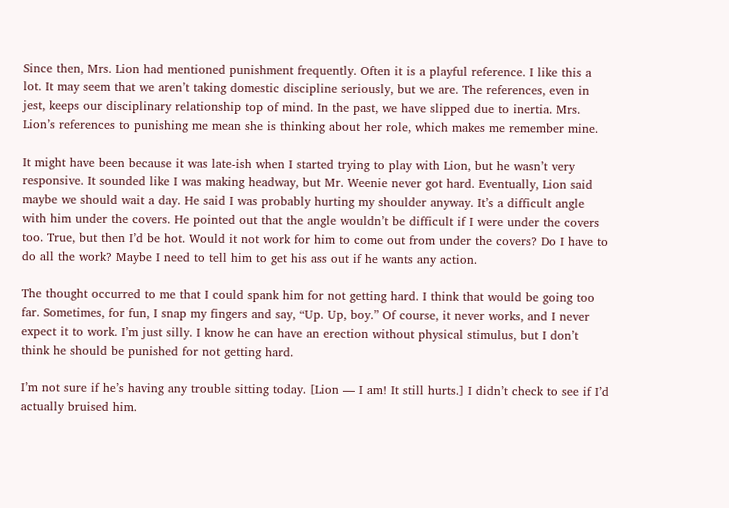Since then, Mrs. Lion had mentioned punishment frequently. Often it is a playful reference. I like this a lot. It may seem that we aren’t taking domestic discipline seriously, but we are. The references, even in jest, keeps our disciplinary relationship top of mind. In the past, we have slipped due to inertia. Mrs. Lion’s references to punishing me mean she is thinking about her role, which makes me remember mine.

It might have been because it was late-ish when I started trying to play with Lion, but he wasn’t very responsive. It sounded like I was making headway, but Mr. Weenie never got hard. Eventually, Lion said maybe we should wait a day. He said I was probably hurting my shoulder anyway. It’s a difficult angle with him under the covers. He pointed out that the angle wouldn’t be difficult if I were under the covers too. True, but then I’d be hot. Would it not work for him to come out from under the covers? Do I have to do all the work? Maybe I need to tell him to get his ass out if he wants any action.

The thought occurred to me that I could spank him for not getting hard. I think that would be going too far. Sometimes, for fun, I snap my fingers and say, “Up. Up, boy.” Of course, it never works, and I never expect it to work. I’m just silly. I know he can have an erection without physical stimulus, but I don’t think he should be punished for not getting hard.

I’m not sure if he’s having any trouble sitting today. [Lion — I am! It still hurts.] I didn’t check to see if I’d actually bruised him.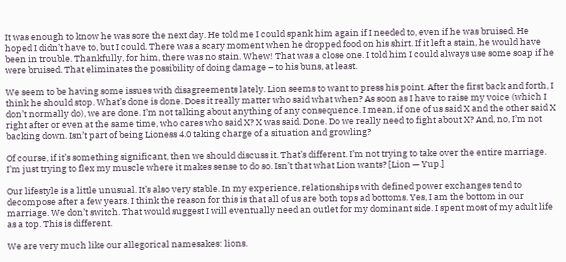It was enough to know he was sore the next day. He told me I could spank him again if I needed to, even if he was bruised. He hoped I didn’t have to, but I could. There was a scary moment when he dropped food on his shirt. If it left a stain, he would have been in trouble. Thankfully, for him, there was no stain. Whew! That was a close one. I told him I could always use some soap if he were bruised. That eliminates the possibility of doing damage – to his buns, at least.

We seem to be having some issues with disagreements lately. Lion seems to want to press his point. After the first back and forth, I think he should stop. What’s done is done. Does it really matter who said what when? As soon as I have to raise my voice (which I don’t normally do), we are done. I’m not talking about anything of any consequence. I mean, if one of us said X and the other said X right after or even at the same time, who cares who said X? X was said. Done. Do we really need to fight about X? And, no, I’m not backing down. Isn’t part of being Lioness 4.0 taking charge of a situation and growling?

Of course, if it’s something significant, then we should discuss it. That’s different. I’m not trying to take over the entire marriage. I’m just trying to flex my muscle where it makes sense to do so. Isn’t that what Lion wants? [Lion — Yup.]

Our lifestyle is a little unusual. It’s also very stable. In my experience, relationships with defined power exchanges tend to decompose after a few years. I think the reason for this is that all of us are both tops ad bottoms. Yes, I am the bottom in our marriage. We don’t switch. That would suggest I will eventually need an outlet for my dominant side. I spent most of my adult life as a top. This is different.

We are very much like our allegorical namesakes: lions.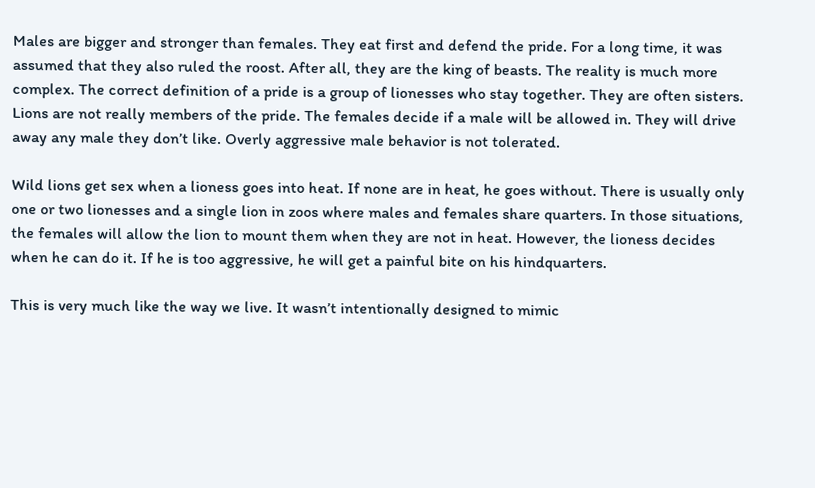Males are bigger and stronger than females. They eat first and defend the pride. For a long time, it was assumed that they also ruled the roost. After all, they are the king of beasts. The reality is much more complex. The correct definition of a pride is a group of lionesses who stay together. They are often sisters. Lions are not really members of the pride. The females decide if a male will be allowed in. They will drive away any male they don’t like. Overly aggressive male behavior is not tolerated.

Wild lions get sex when a lioness goes into heat. If none are in heat, he goes without. There is usually only one or two lionesses and a single lion in zoos where males and females share quarters. In those situations, the females will allow the lion to mount them when they are not in heat. However, the lioness decides when he can do it. If he is too aggressive, he will get a painful bite on his hindquarters.

This is very much like the way we live. It wasn’t intentionally designed to mimic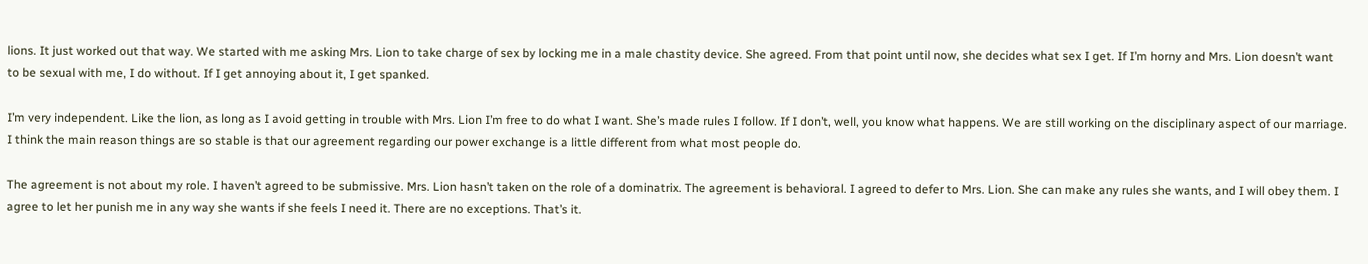lions. It just worked out that way. We started with me asking Mrs. Lion to take charge of sex by locking me in a male chastity device. She agreed. From that point until now, she decides what sex I get. If I’m horny and Mrs. Lion doesn’t want to be sexual with me, I do without. If I get annoying about it, I get spanked.

I’m very independent. Like the lion, as long as I avoid getting in trouble with Mrs. Lion I’m free to do what I want. She’s made rules I follow. If I don’t, well, you know what happens. We are still working on the disciplinary aspect of our marriage. I think the main reason things are so stable is that our agreement regarding our power exchange is a little different from what most people do.

The agreement is not about my role. I haven’t agreed to be submissive. Mrs. Lion hasn’t taken on the role of a dominatrix. The agreement is behavioral. I agreed to defer to Mrs. Lion. She can make any rules she wants, and I will obey them. I agree to let her punish me in any way she wants if she feels I need it. There are no exceptions. That’s it.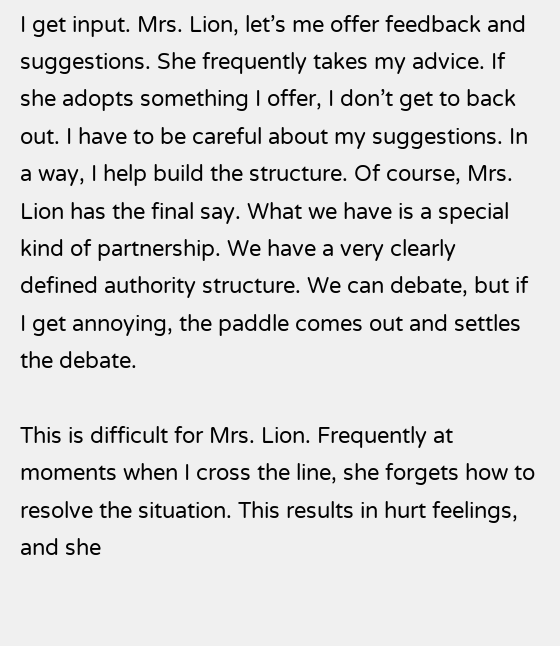I get input. Mrs. Lion, let’s me offer feedback and suggestions. She frequently takes my advice. If she adopts something I offer, I don’t get to back out. I have to be careful about my suggestions. In a way, I help build the structure. Of course, Mrs. Lion has the final say. What we have is a special kind of partnership. We have a very clearly defined authority structure. We can debate, but if I get annoying, the paddle comes out and settles the debate.

This is difficult for Mrs. Lion. Frequently at moments when I cross the line, she forgets how to resolve the situation. This results in hurt feelings, and she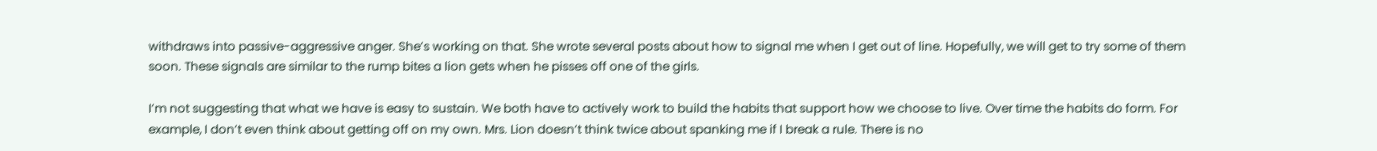withdraws into passive-aggressive anger. She’s working on that. She wrote several posts about how to signal me when I get out of line. Hopefully, we will get to try some of them soon. These signals are similar to the rump bites a lion gets when he pisses off one of the girls.

I’m not suggesting that what we have is easy to sustain. We both have to actively work to build the habits that support how we choose to live. Over time the habits do form. For example, I don’t even think about getting off on my own. Mrs. Lion doesn’t think twice about spanking me if I break a rule. There is no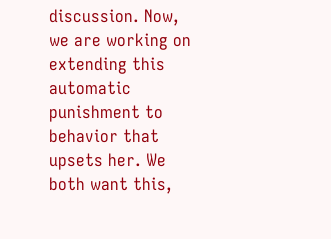discussion. Now, we are working on extending this automatic punishment to behavior that upsets her. We both want this,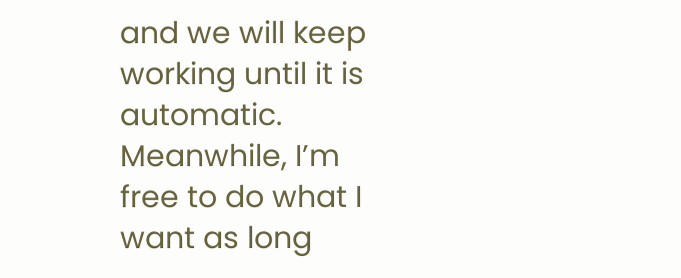and we will keep working until it is automatic. Meanwhile, I’m free to do what I want as long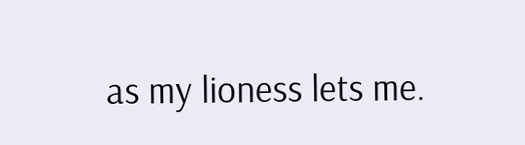as my lioness lets me.